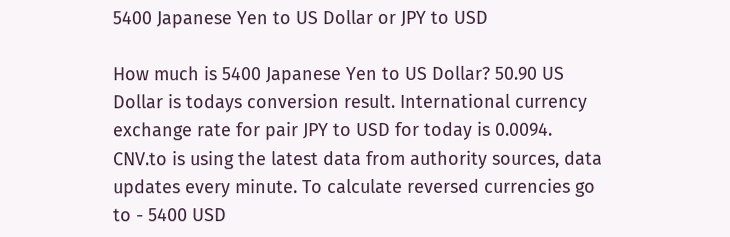5400 Japanese Yen to US Dollar or JPY to USD

How much is 5400 Japanese Yen to US Dollar? 50.90 US Dollar is todays conversion result. International currency exchange rate for pair JPY to USD for today is 0.0094. CNV.to is using the latest data from authority sources, data updates every minute. To calculate reversed currencies go to - 5400 USD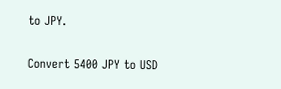to JPY.

Convert 5400 JPY to USD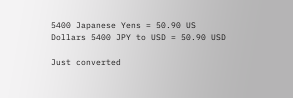5400 Japanese Yens = 50.90 US Dollars 5400 JPY to USD = 50.90 USD

Just converted